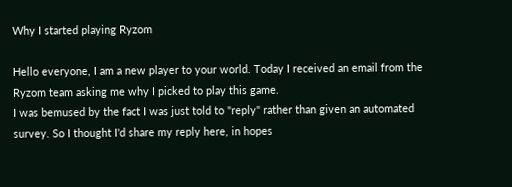Why I started playing Ryzom

Hello everyone, I am a new player to your world. Today I received an email from the Ryzom team asking me why I picked to play this game.
I was bemused by the fact I was just told to "reply" rather than given an automated survey. So I thought I'd share my reply here, in hopes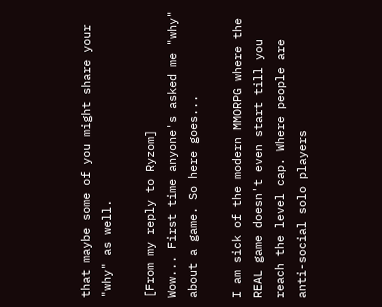that maybe some of you might share your "why" as well.

[From my reply to Ryzom]
Wow... First time anyone's asked me "why" about a game. So here goes...

I am sick of the modern MMORPG where the REAL game doesn't even start till you reach the level cap. Where people are anti-social solo players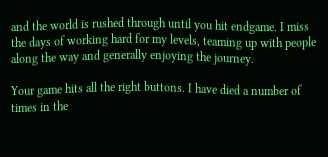and the world is rushed through until you hit endgame. I miss the days of working hard for my levels, teaming up with people along the way and generally enjoying the journey.

Your game hits all the right buttons. I have died a number of times in the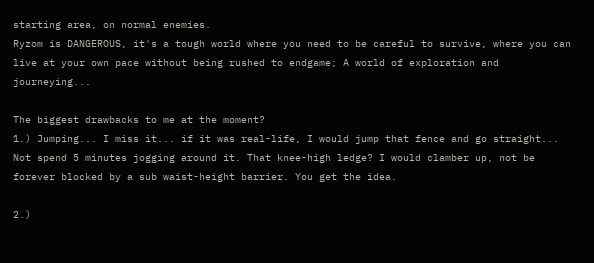starting area, on normal enemies.
Ryzom is DANGEROUS, it's a tough world where you need to be careful to survive, where you can live at your own pace without being rushed to endgame; A world of exploration and journeying...

The biggest drawbacks to me at the moment?
1.) Jumping... I miss it... if it was real-life, I would jump that fence and go straight... Not spend 5 minutes jogging around it. That knee-high ledge? I would clamber up, not be forever blocked by a sub waist-height barrier. You get the idea.

2.)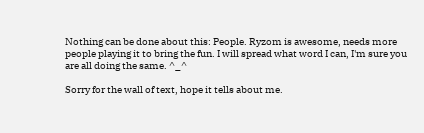Nothing can be done about this: People. Ryzom is awesome, needs more people playing it to bring the fun. I will spread what word I can, I'm sure you are all doing the same. ^_^

Sorry for the wall of text, hope it tells about me.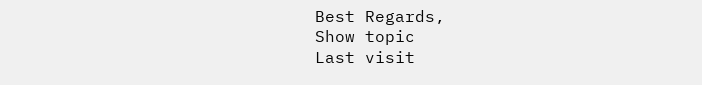Best Regards,
Show topic
Last visit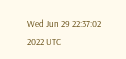Wed Jun 29 22:37:02 2022 UTC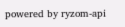powered by ryzom-api